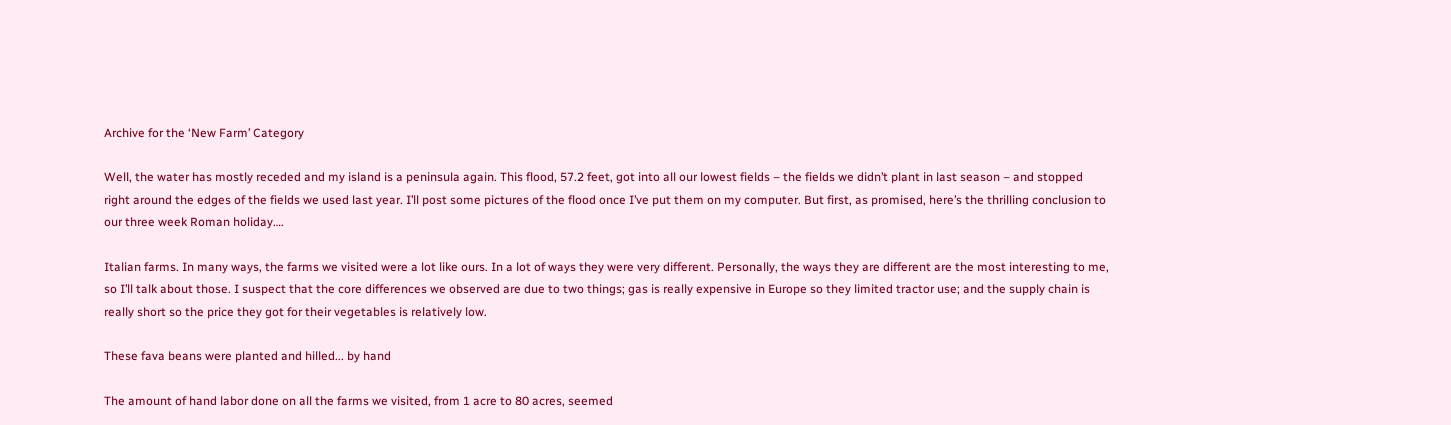Archive for the ‘New Farm’ Category

Well, the water has mostly receded and my island is a peninsula again. This flood, 57.2 feet, got into all our lowest fields – the fields we didn’t plant in last season – and stopped right around the edges of the fields we used last year. I’ll post some pictures of the flood once I’ve put them on my computer. But first, as promised, here’s the thrilling conclusion to our three week Roman holiday….

Italian farms. In many ways, the farms we visited were a lot like ours. In a lot of ways they were very different. Personally, the ways they are different are the most interesting to me, so I’ll talk about those. I suspect that the core differences we observed are due to two things; gas is really expensive in Europe so they limited tractor use; and the supply chain is really short so the price they got for their vegetables is relatively low.

These fava beans were planted and hilled... by hand

The amount of hand labor done on all the farms we visited, from 1 acre to 80 acres, seemed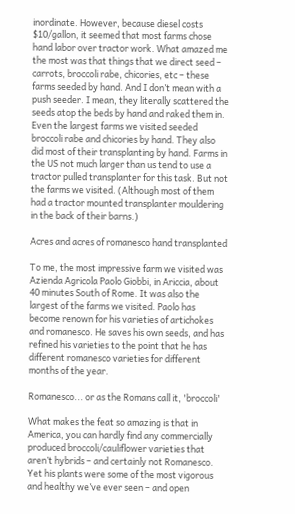inordinate. However, because diesel costs $10/gallon, it seemed that most farms chose hand labor over tractor work. What amazed me the most was that things that we direct seed – carrots, broccoli rabe, chicories, etc – these farms seeded by hand. And I don’t mean with a push seeder. I mean, they literally scattered the seeds atop the beds by hand and raked them in. Even the largest farms we visited seeded broccoli rabe and chicories by hand. They also did most of their transplanting by hand. Farms in the US not much larger than us tend to use a tractor pulled transplanter for this task. But not the farms we visited. (Although most of them had a tractor mounted transplanter mouldering in the back of their barns.)

Acres and acres of romanesco hand transplanted

To me, the most impressive farm we visited was Azienda Agricola Paolo Giobbi, in Ariccia, about 40 minutes South of Rome. It was also the largest of the farms we visited. Paolo has become renown for his varieties of artichokes and romanesco. He saves his own seeds, and has refined his varieties to the point that he has different romanesco varieties for different months of the year.

Romanesco... or as the Romans call it, 'broccoli'

What makes the feat so amazing is that in America, you can hardly find any commercially produced broccoli/cauliflower varieties that aren’t hybrids – and certainly not Romanesco. Yet his plants were some of the most vigorous and healthy we’ve ever seen – and open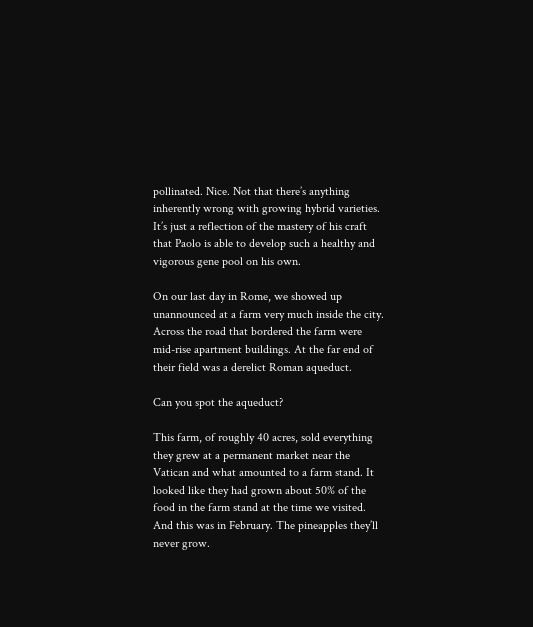pollinated. Nice. Not that there’s anything inherently wrong with growing hybrid varieties. It’s just a reflection of the mastery of his craft that Paolo is able to develop such a healthy and vigorous gene pool on his own.

On our last day in Rome, we showed up unannounced at a farm very much inside the city. Across the road that bordered the farm were mid-rise apartment buildings. At the far end of their field was a derelict Roman aqueduct.

Can you spot the aqueduct?

This farm, of roughly 40 acres, sold everything they grew at a permanent market near the Vatican and what amounted to a farm stand. It looked like they had grown about 50% of the food in the farm stand at the time we visited. And this was in February. The pineapples they’ll never grow.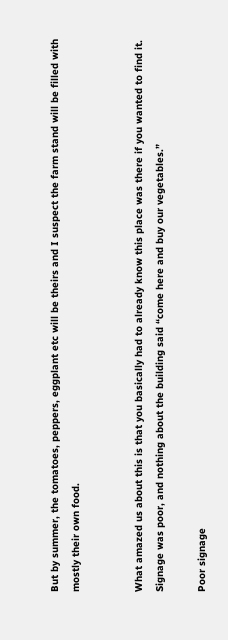But by summer, the tomatoes, peppers, eggplant etc will be theirs and I suspect the farm stand will be filled with mostly their own food.


What amazed us about this is that you basically had to already know this place was there if you wanted to find it. Signage was poor, and nothing about the building said “come here and buy our vegetables.”

Poor signage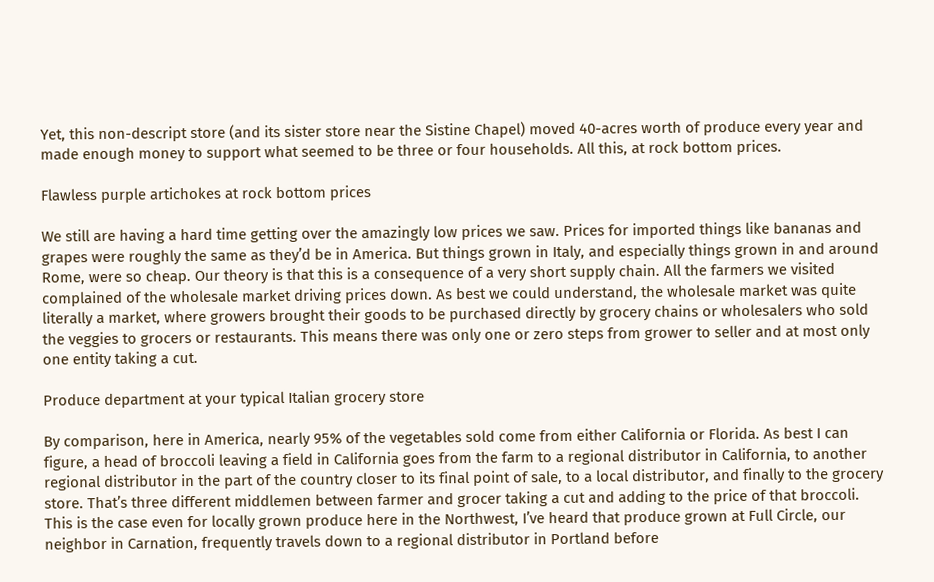Yet, this non-descript store (and its sister store near the Sistine Chapel) moved 40-acres worth of produce every year and made enough money to support what seemed to be three or four households. All this, at rock bottom prices.

Flawless purple artichokes at rock bottom prices

We still are having a hard time getting over the amazingly low prices we saw. Prices for imported things like bananas and grapes were roughly the same as they’d be in America. But things grown in Italy, and especially things grown in and around Rome, were so cheap. Our theory is that this is a consequence of a very short supply chain. All the farmers we visited complained of the wholesale market driving prices down. As best we could understand, the wholesale market was quite literally a market, where growers brought their goods to be purchased directly by grocery chains or wholesalers who sold the veggies to grocers or restaurants. This means there was only one or zero steps from grower to seller and at most only one entity taking a cut.

Produce department at your typical Italian grocery store

By comparison, here in America, nearly 95% of the vegetables sold come from either California or Florida. As best I can figure, a head of broccoli leaving a field in California goes from the farm to a regional distributor in California, to another regional distributor in the part of the country closer to its final point of sale, to a local distributor, and finally to the grocery store. That’s three different middlemen between farmer and grocer taking a cut and adding to the price of that broccoli. This is the case even for locally grown produce here in the Northwest, I’ve heard that produce grown at Full Circle, our neighbor in Carnation, frequently travels down to a regional distributor in Portland before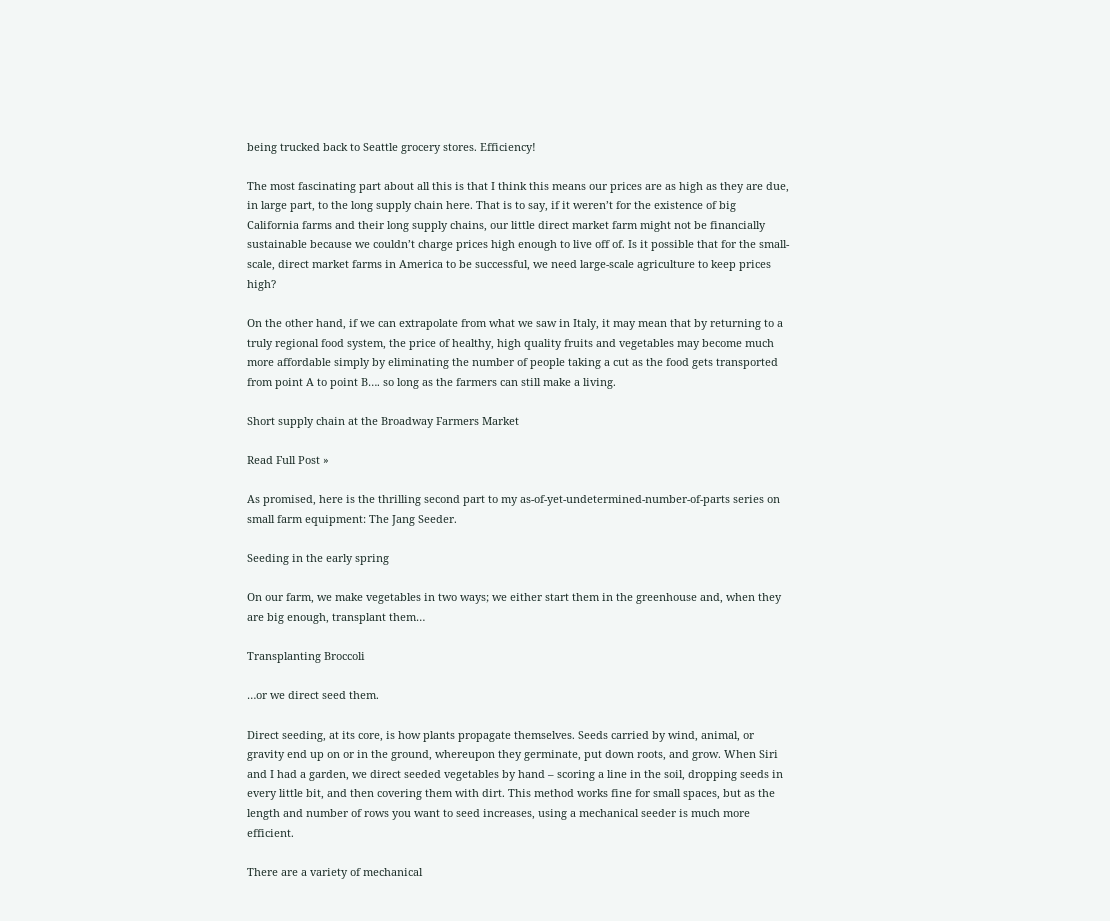being trucked back to Seattle grocery stores. Efficiency!

The most fascinating part about all this is that I think this means our prices are as high as they are due, in large part, to the long supply chain here. That is to say, if it weren’t for the existence of big California farms and their long supply chains, our little direct market farm might not be financially sustainable because we couldn’t charge prices high enough to live off of. Is it possible that for the small-scale, direct market farms in America to be successful, we need large-scale agriculture to keep prices high?

On the other hand, if we can extrapolate from what we saw in Italy, it may mean that by returning to a truly regional food system, the price of healthy, high quality fruits and vegetables may become much more affordable simply by eliminating the number of people taking a cut as the food gets transported from point A to point B…. so long as the farmers can still make a living.

Short supply chain at the Broadway Farmers Market

Read Full Post »

As promised, here is the thrilling second part to my as-of-yet-undetermined-number-of-parts series on small farm equipment: The Jang Seeder.

Seeding in the early spring

On our farm, we make vegetables in two ways; we either start them in the greenhouse and, when they are big enough, transplant them…

Transplanting Broccoli

…or we direct seed them.

Direct seeding, at its core, is how plants propagate themselves. Seeds carried by wind, animal, or gravity end up on or in the ground, whereupon they germinate, put down roots, and grow. When Siri and I had a garden, we direct seeded vegetables by hand – scoring a line in the soil, dropping seeds in every little bit, and then covering them with dirt. This method works fine for small spaces, but as the length and number of rows you want to seed increases, using a mechanical seeder is much more efficient.

There are a variety of mechanical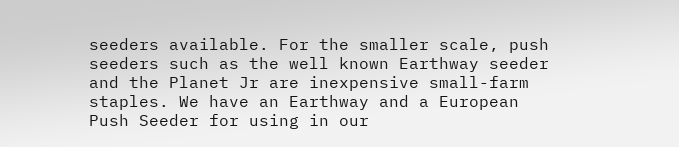seeders available. For the smaller scale, push seeders such as the well known Earthway seeder and the Planet Jr are inexpensive small-farm staples. We have an Earthway and a European Push Seeder for using in our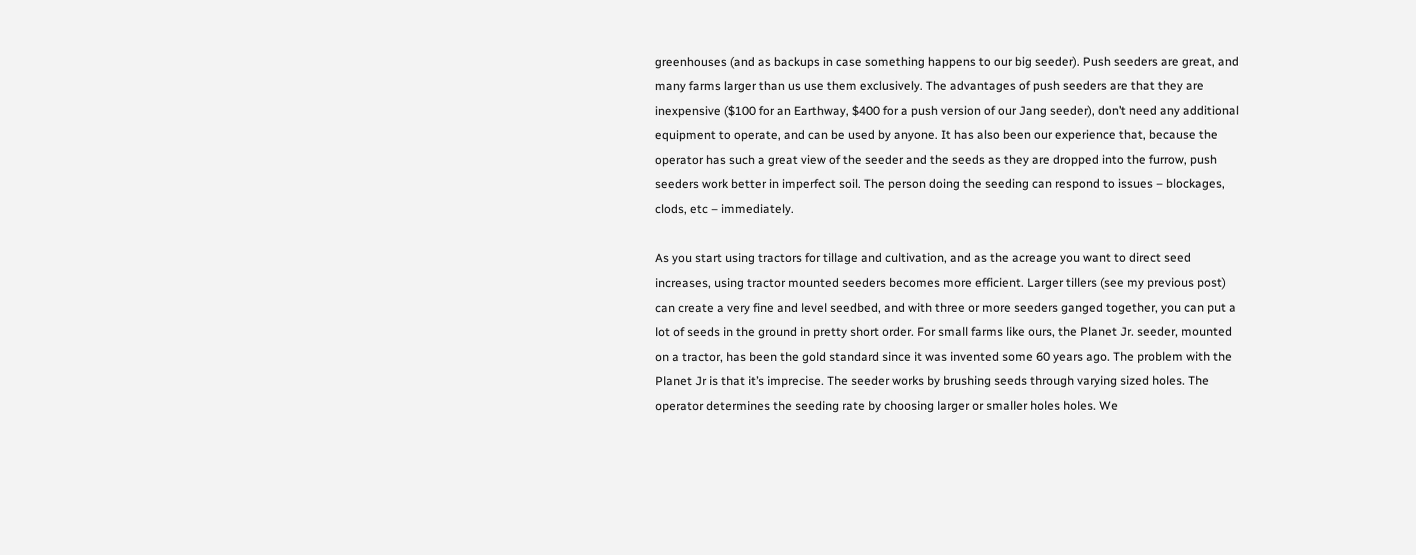greenhouses (and as backups in case something happens to our big seeder). Push seeders are great, and many farms larger than us use them exclusively. The advantages of push seeders are that they are inexpensive ($100 for an Earthway, $400 for a push version of our Jang seeder), don’t need any additional equipment to operate, and can be used by anyone. It has also been our experience that, because the operator has such a great view of the seeder and the seeds as they are dropped into the furrow, push seeders work better in imperfect soil. The person doing the seeding can respond to issues – blockages, clods, etc – immediately.

As you start using tractors for tillage and cultivation, and as the acreage you want to direct seed increases, using tractor mounted seeders becomes more efficient. Larger tillers (see my previous post) can create a very fine and level seedbed, and with three or more seeders ganged together, you can put a lot of seeds in the ground in pretty short order. For small farms like ours, the Planet Jr. seeder, mounted on a tractor, has been the gold standard since it was invented some 60 years ago. The problem with the Planet Jr is that it’s imprecise. The seeder works by brushing seeds through varying sized holes. The operator determines the seeding rate by choosing larger or smaller holes holes. We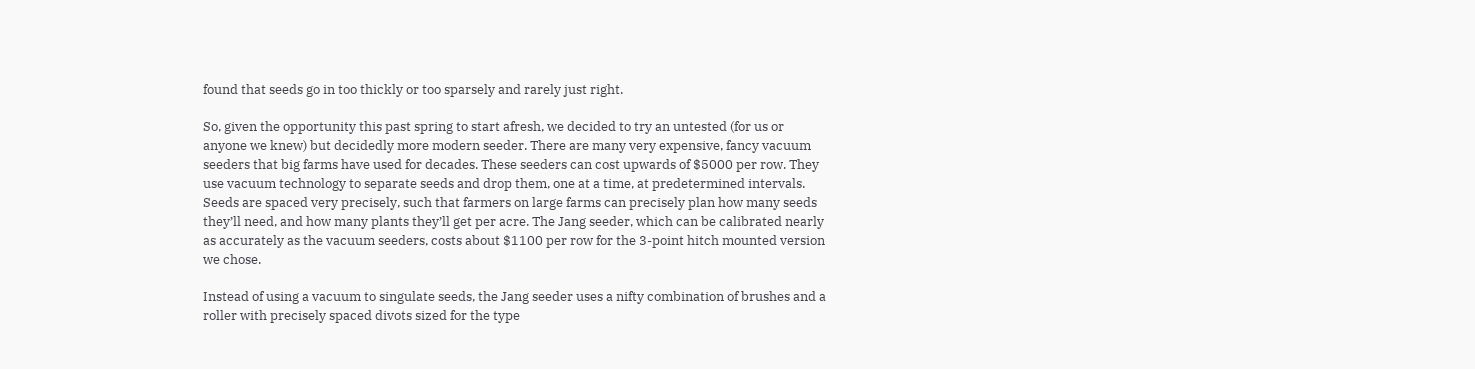found that seeds go in too thickly or too sparsely and rarely just right.

So, given the opportunity this past spring to start afresh, we decided to try an untested (for us or anyone we knew) but decidedly more modern seeder. There are many very expensive, fancy vacuum seeders that big farms have used for decades. These seeders can cost upwards of $5000 per row. They use vacuum technology to separate seeds and drop them, one at a time, at predetermined intervals. Seeds are spaced very precisely, such that farmers on large farms can precisely plan how many seeds they’ll need, and how many plants they’ll get per acre. The Jang seeder, which can be calibrated nearly as accurately as the vacuum seeders, costs about $1100 per row for the 3-point hitch mounted version we chose.

Instead of using a vacuum to singulate seeds, the Jang seeder uses a nifty combination of brushes and a roller with precisely spaced divots sized for the type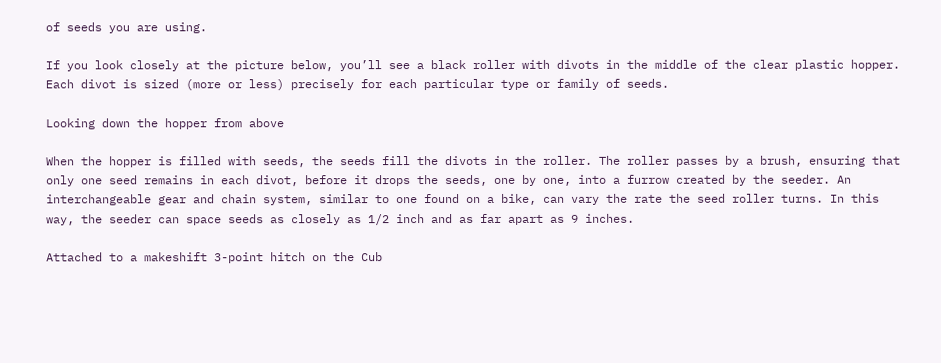of seeds you are using.

If you look closely at the picture below, you’ll see a black roller with divots in the middle of the clear plastic hopper. Each divot is sized (more or less) precisely for each particular type or family of seeds.

Looking down the hopper from above

When the hopper is filled with seeds, the seeds fill the divots in the roller. The roller passes by a brush, ensuring that only one seed remains in each divot, before it drops the seeds, one by one, into a furrow created by the seeder. An interchangeable gear and chain system, similar to one found on a bike, can vary the rate the seed roller turns. In this way, the seeder can space seeds as closely as 1/2 inch and as far apart as 9 inches.

Attached to a makeshift 3-point hitch on the Cub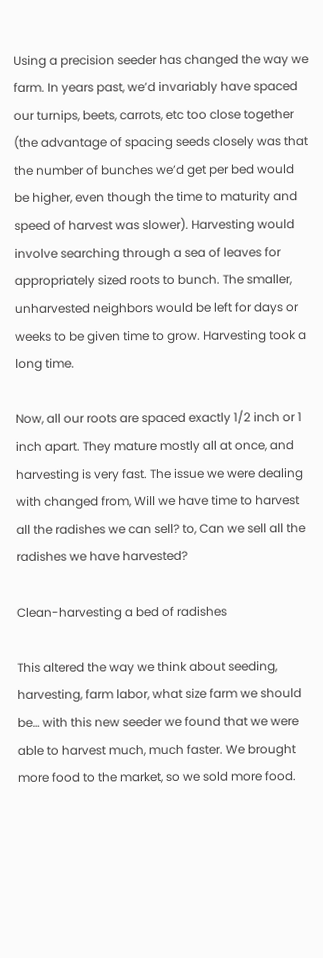Using a precision seeder has changed the way we farm. In years past, we’d invariably have spaced our turnips, beets, carrots, etc too close together (the advantage of spacing seeds closely was that the number of bunches we’d get per bed would be higher, even though the time to maturity and speed of harvest was slower). Harvesting would involve searching through a sea of leaves for appropriately sized roots to bunch. The smaller, unharvested neighbors would be left for days or weeks to be given time to grow. Harvesting took a long time.

Now, all our roots are spaced exactly 1/2 inch or 1 inch apart. They mature mostly all at once, and harvesting is very fast. The issue we were dealing with changed from, Will we have time to harvest all the radishes we can sell? to, Can we sell all the radishes we have harvested?

Clean-harvesting a bed of radishes

This altered the way we think about seeding, harvesting, farm labor, what size farm we should be… with this new seeder we found that we were able to harvest much, much faster. We brought more food to the market, so we sold more food.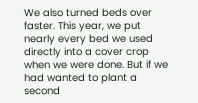We also turned beds over faster. This year, we put nearly every bed we used directly into a cover crop when we were done. But if we had wanted to plant a second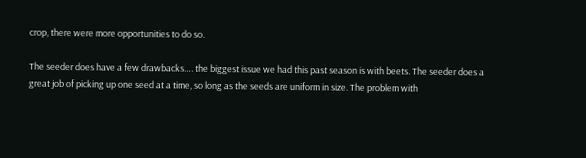crop, there were more opportunities to do so.

The seeder does have a few drawbacks…. the biggest issue we had this past season is with beets. The seeder does a great job of picking up one seed at a time, so long as the seeds are uniform in size. The problem with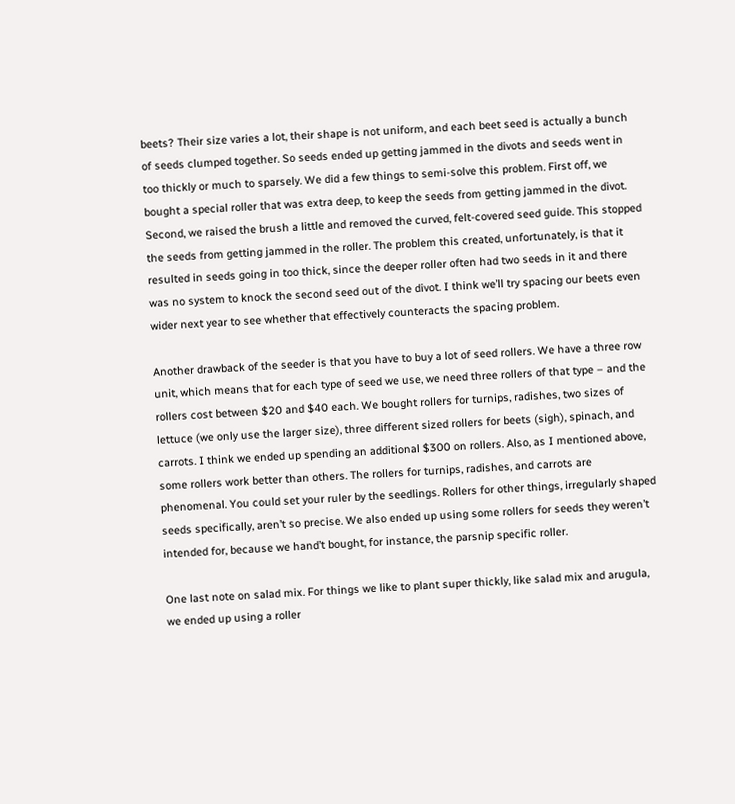beets? Their size varies a lot, their shape is not uniform, and each beet seed is actually a bunch of seeds clumped together. So seeds ended up getting jammed in the divots and seeds went in too thickly or much to sparsely. We did a few things to semi-solve this problem. First off, we bought a special roller that was extra deep, to keep the seeds from getting jammed in the divot. Second, we raised the brush a little and removed the curved, felt-covered seed guide. This stopped the seeds from getting jammed in the roller. The problem this created, unfortunately, is that it resulted in seeds going in too thick, since the deeper roller often had two seeds in it and there was no system to knock the second seed out of the divot. I think we’ll try spacing our beets even wider next year to see whether that effectively counteracts the spacing problem.

Another drawback of the seeder is that you have to buy a lot of seed rollers. We have a three row unit, which means that for each type of seed we use, we need three rollers of that type – and the rollers cost between $20 and $40 each. We bought rollers for turnips, radishes, two sizes of lettuce (we only use the larger size), three different sized rollers for beets (sigh), spinach, and carrots. I think we ended up spending an additional $300 on rollers. Also, as I mentioned above, some rollers work better than others. The rollers for turnips, radishes, and carrots are phenomenal. You could set your ruler by the seedlings. Rollers for other things, irregularly shaped seeds specifically, aren’t so precise. We also ended up using some rollers for seeds they weren’t intended for, because we hand’t bought, for instance, the parsnip specific roller.

One last note on salad mix. For things we like to plant super thickly, like salad mix and arugula, we ended up using a roller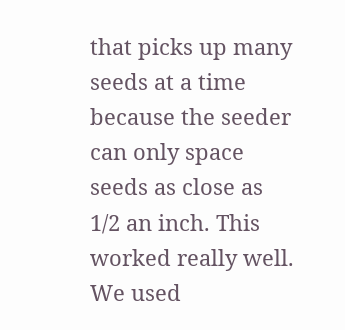that picks up many seeds at a time because the seeder can only space seeds as close as 1/2 an inch. This worked really well. We used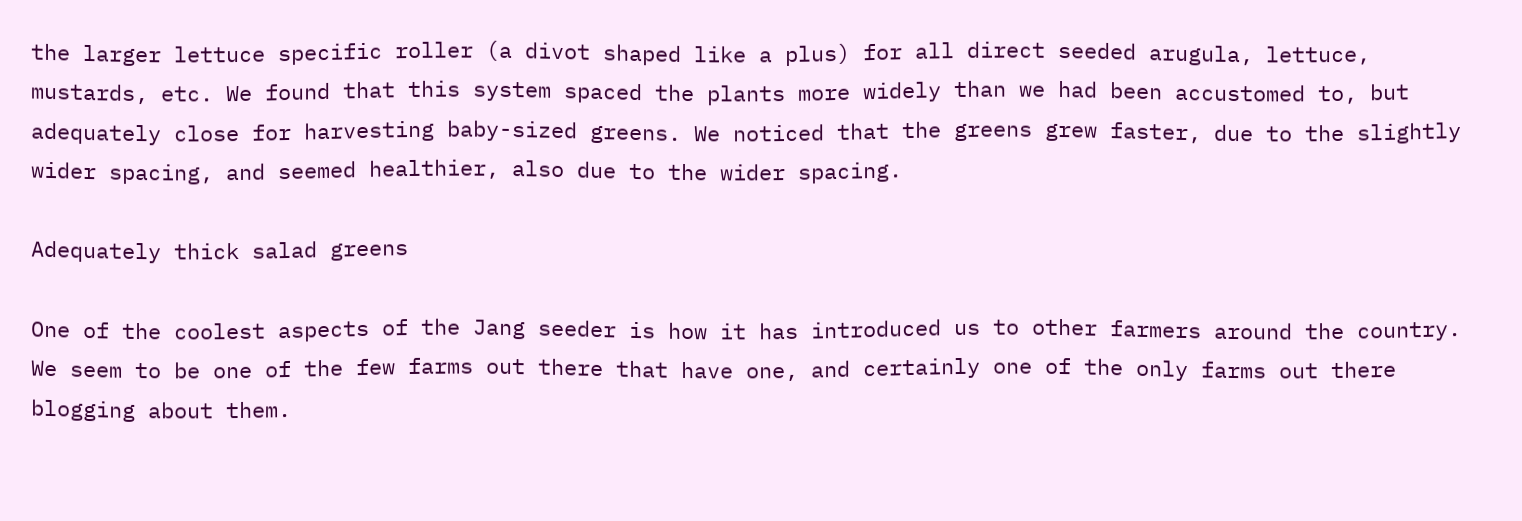the larger lettuce specific roller (a divot shaped like a plus) for all direct seeded arugula, lettuce, mustards, etc. We found that this system spaced the plants more widely than we had been accustomed to, but adequately close for harvesting baby-sized greens. We noticed that the greens grew faster, due to the slightly wider spacing, and seemed healthier, also due to the wider spacing.

Adequately thick salad greens

One of the coolest aspects of the Jang seeder is how it has introduced us to other farmers around the country. We seem to be one of the few farms out there that have one, and certainly one of the only farms out there blogging about them.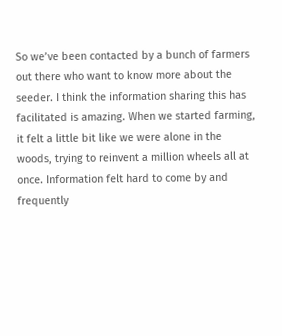So we’ve been contacted by a bunch of farmers out there who want to know more about the seeder. I think the information sharing this has facilitated is amazing. When we started farming, it felt a little bit like we were alone in the woods, trying to reinvent a million wheels all at once. Information felt hard to come by and frequently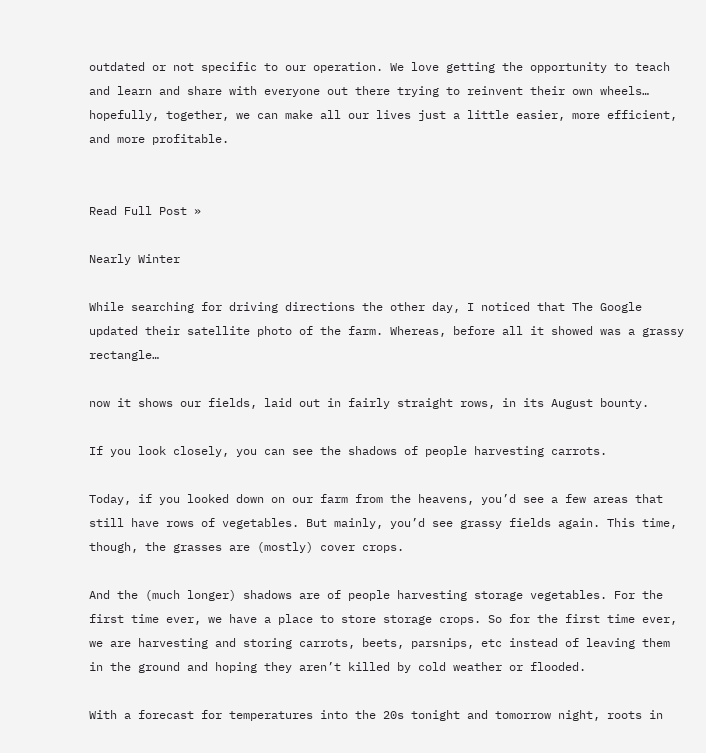outdated or not specific to our operation. We love getting the opportunity to teach and learn and share with everyone out there trying to reinvent their own wheels… hopefully, together, we can make all our lives just a little easier, more efficient, and more profitable.


Read Full Post »

Nearly Winter

While searching for driving directions the other day, I noticed that The Google updated their satellite photo of the farm. Whereas, before all it showed was a grassy rectangle…

now it shows our fields, laid out in fairly straight rows, in its August bounty.

If you look closely, you can see the shadows of people harvesting carrots.

Today, if you looked down on our farm from the heavens, you’d see a few areas that still have rows of vegetables. But mainly, you’d see grassy fields again. This time, though, the grasses are (mostly) cover crops.

And the (much longer) shadows are of people harvesting storage vegetables. For the first time ever, we have a place to store storage crops. So for the first time ever, we are harvesting and storing carrots, beets, parsnips, etc instead of leaving them in the ground and hoping they aren’t killed by cold weather or flooded.

With a forecast for temperatures into the 20s tonight and tomorrow night, roots in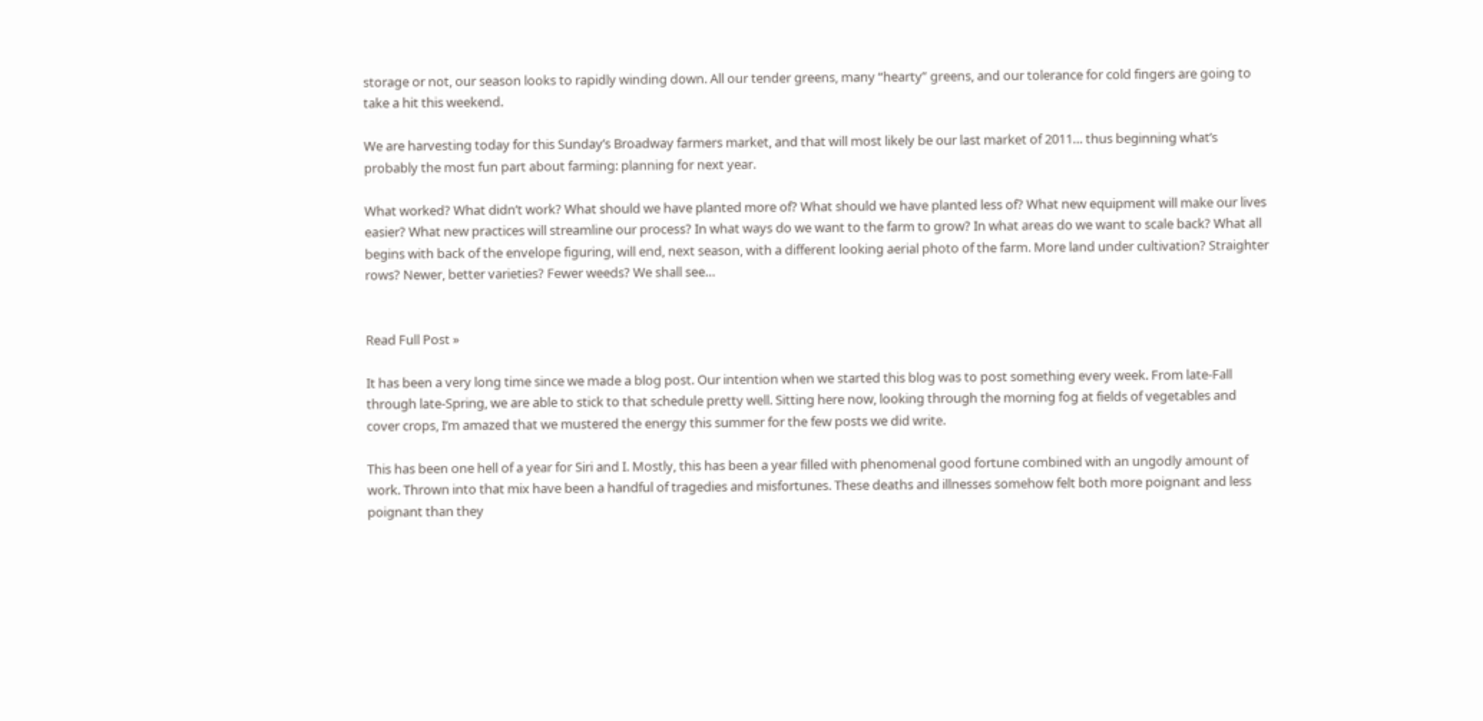storage or not, our season looks to rapidly winding down. All our tender greens, many “hearty” greens, and our tolerance for cold fingers are going to take a hit this weekend.

We are harvesting today for this Sunday’s Broadway farmers market, and that will most likely be our last market of 2011… thus beginning what’s probably the most fun part about farming: planning for next year.

What worked? What didn’t work? What should we have planted more of? What should we have planted less of? What new equipment will make our lives easier? What new practices will streamline our process? In what ways do we want to the farm to grow? In what areas do we want to scale back? What all begins with back of the envelope figuring, will end, next season, with a different looking aerial photo of the farm. More land under cultivation? Straighter rows? Newer, better varieties? Fewer weeds? We shall see…


Read Full Post »

It has been a very long time since we made a blog post. Our intention when we started this blog was to post something every week. From late-Fall through late-Spring, we are able to stick to that schedule pretty well. Sitting here now, looking through the morning fog at fields of vegetables and cover crops, I’m amazed that we mustered the energy this summer for the few posts we did write.

This has been one hell of a year for Siri and I. Mostly, this has been a year filled with phenomenal good fortune combined with an ungodly amount of work. Thrown into that mix have been a handful of tragedies and misfortunes. These deaths and illnesses somehow felt both more poignant and less poignant than they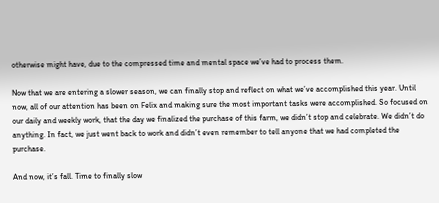otherwise might have, due to the compressed time and mental space we’ve had to process them.

Now that we are entering a slower season, we can finally stop and reflect on what we’ve accomplished this year. Until now, all of our attention has been on Felix and making sure the most important tasks were accomplished. So focused on our daily and weekly work, that the day we finalized the purchase of this farm, we didn’t stop and celebrate. We didn’t do anything. In fact, we just went back to work and didn’t even remember to tell anyone that we had completed the purchase.

And now, it’s fall. Time to finally slow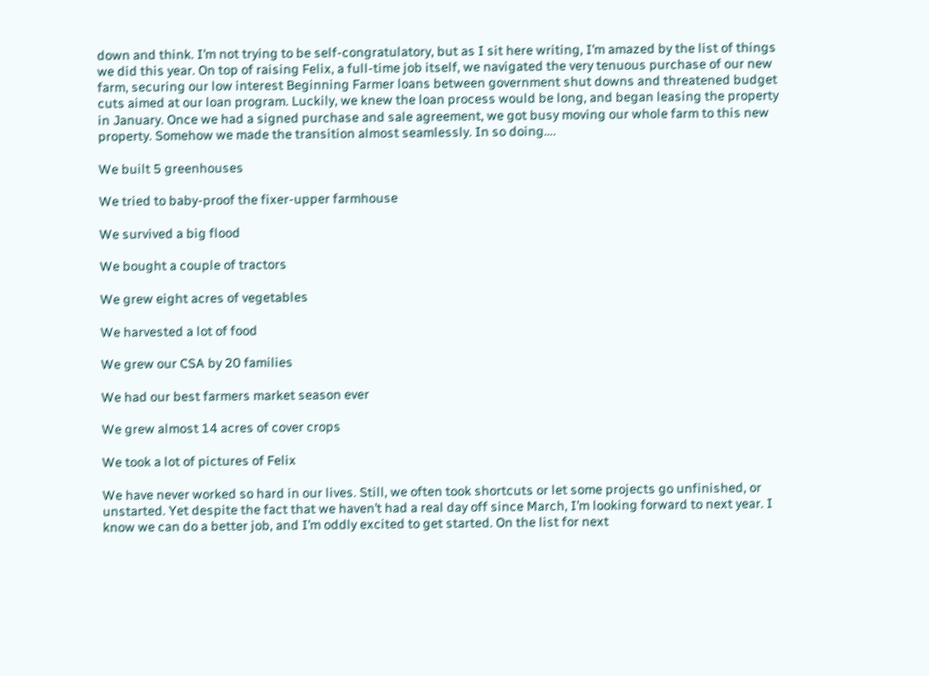down and think. I’m not trying to be self-congratulatory, but as I sit here writing, I’m amazed by the list of things we did this year. On top of raising Felix, a full-time job itself, we navigated the very tenuous purchase of our new farm, securing our low interest Beginning Farmer loans between government shut downs and threatened budget cuts aimed at our loan program. Luckily, we knew the loan process would be long, and began leasing the property in January. Once we had a signed purchase and sale agreement, we got busy moving our whole farm to this new property. Somehow we made the transition almost seamlessly. In so doing….

We built 5 greenhouses

We tried to baby-proof the fixer-upper farmhouse

We survived a big flood

We bought a couple of tractors

We grew eight acres of vegetables

We harvested a lot of food

We grew our CSA by 20 families

We had our best farmers market season ever

We grew almost 14 acres of cover crops

We took a lot of pictures of Felix

We have never worked so hard in our lives. Still, we often took shortcuts or let some projects go unfinished, or unstarted. Yet despite the fact that we haven’t had a real day off since March, I’m looking forward to next year. I know we can do a better job, and I’m oddly excited to get started. On the list for next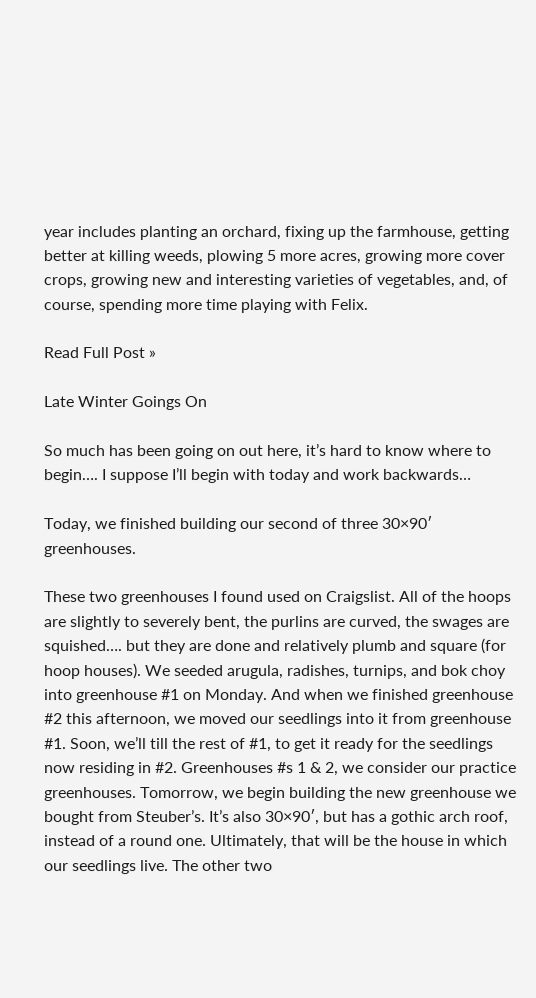year includes planting an orchard, fixing up the farmhouse, getting better at killing weeds, plowing 5 more acres, growing more cover crops, growing new and interesting varieties of vegetables, and, of course, spending more time playing with Felix.

Read Full Post »

Late Winter Goings On

So much has been going on out here, it’s hard to know where to begin…. I suppose I’ll begin with today and work backwards…

Today, we finished building our second of three 30×90′ greenhouses.

These two greenhouses I found used on Craigslist. All of the hoops are slightly to severely bent, the purlins are curved, the swages are squished…. but they are done and relatively plumb and square (for hoop houses). We seeded arugula, radishes, turnips, and bok choy into greenhouse #1 on Monday. And when we finished greenhouse #2 this afternoon, we moved our seedlings into it from greenhouse #1. Soon, we’ll till the rest of #1, to get it ready for the seedlings now residing in #2. Greenhouses #s 1 & 2, we consider our practice greenhouses. Tomorrow, we begin building the new greenhouse we bought from Steuber’s. It’s also 30×90′, but has a gothic arch roof, instead of a round one. Ultimately, that will be the house in which our seedlings live. The other two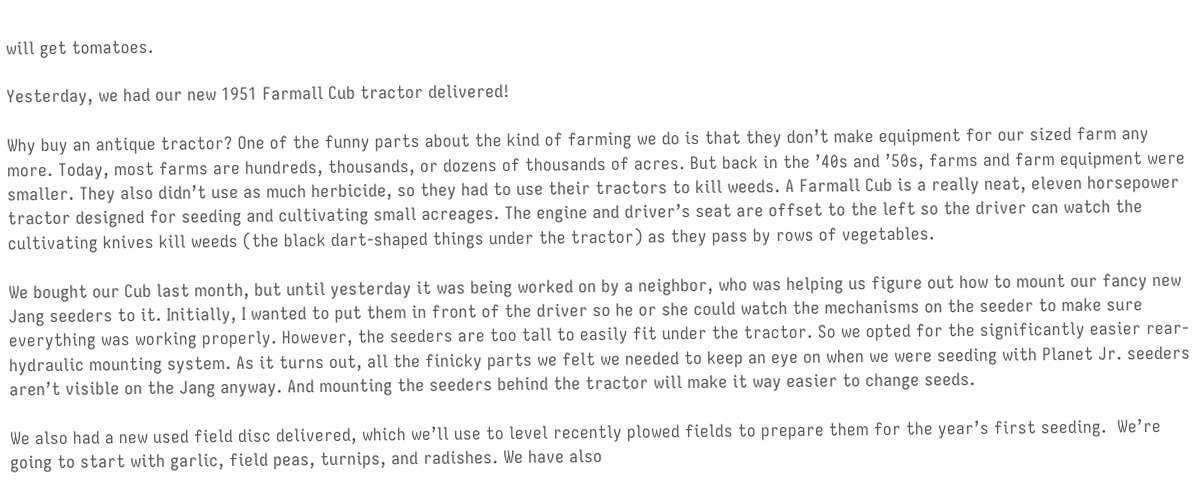will get tomatoes.

Yesterday, we had our new 1951 Farmall Cub tractor delivered!

Why buy an antique tractor? One of the funny parts about the kind of farming we do is that they don’t make equipment for our sized farm any more. Today, most farms are hundreds, thousands, or dozens of thousands of acres. But back in the ’40s and ’50s, farms and farm equipment were smaller. They also didn’t use as much herbicide, so they had to use their tractors to kill weeds. A Farmall Cub is a really neat, eleven horsepower tractor designed for seeding and cultivating small acreages. The engine and driver’s seat are offset to the left so the driver can watch the cultivating knives kill weeds (the black dart-shaped things under the tractor) as they pass by rows of vegetables.

We bought our Cub last month, but until yesterday it was being worked on by a neighbor, who was helping us figure out how to mount our fancy new Jang seeders to it. Initially, I wanted to put them in front of the driver so he or she could watch the mechanisms on the seeder to make sure everything was working properly. However, the seeders are too tall to easily fit under the tractor. So we opted for the significantly easier rear-hydraulic mounting system. As it turns out, all the finicky parts we felt we needed to keep an eye on when we were seeding with Planet Jr. seeders aren’t visible on the Jang anyway. And mounting the seeders behind the tractor will make it way easier to change seeds.

We also had a new used field disc delivered, which we’ll use to level recently plowed fields to prepare them for the year’s first seeding.  We’re going to start with garlic, field peas, turnips, and radishes. We have also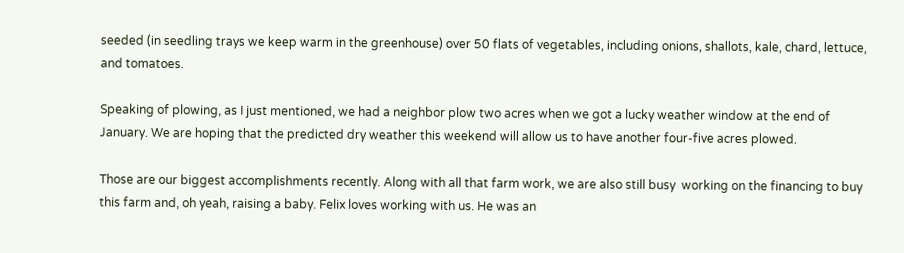seeded (in seedling trays we keep warm in the greenhouse) over 50 flats of vegetables, including onions, shallots, kale, chard, lettuce, and tomatoes.

Speaking of plowing, as I just mentioned, we had a neighbor plow two acres when we got a lucky weather window at the end of January. We are hoping that the predicted dry weather this weekend will allow us to have another four-five acres plowed.

Those are our biggest accomplishments recently. Along with all that farm work, we are also still busy  working on the financing to buy this farm and, oh yeah, raising a baby. Felix loves working with us. He was an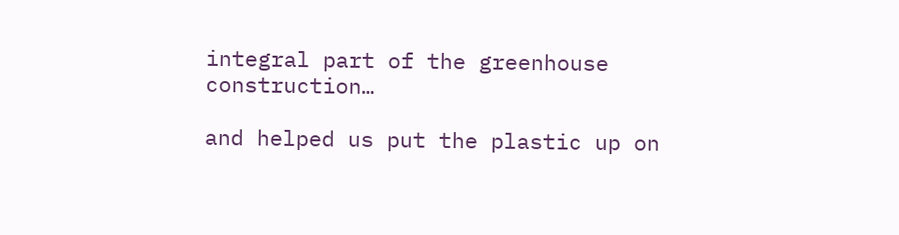integral part of the greenhouse construction…

and helped us put the plastic up on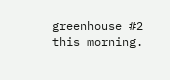greenhouse #2 this morning.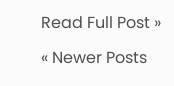Read Full Post »

« Newer Posts